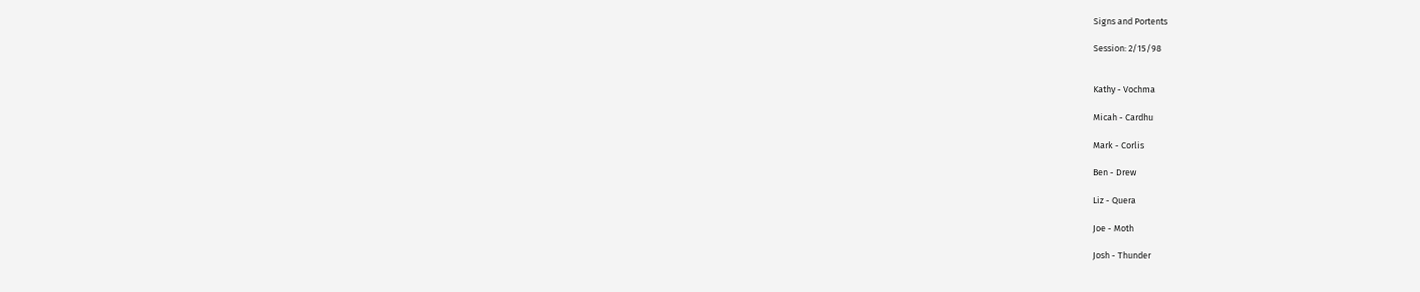Signs and Portents

Session: 2/15/98


Kathy - Vochma

Micah - Cardhu

Mark - Corlis

Ben - Drew

Liz - Quera

Joe - Moth

Josh - Thunder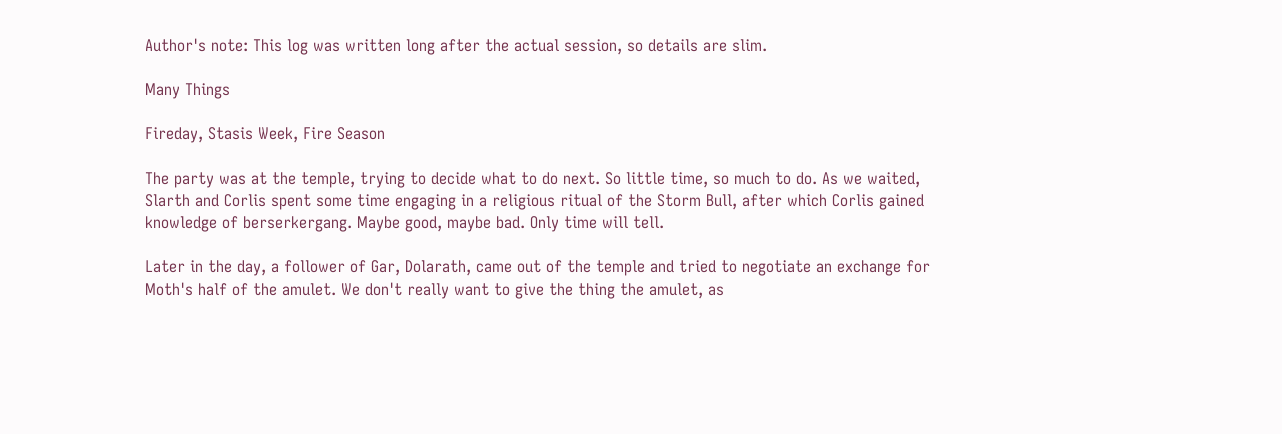Author's note: This log was written long after the actual session, so details are slim.

Many Things

Fireday, Stasis Week, Fire Season

The party was at the temple, trying to decide what to do next. So little time, so much to do. As we waited, Slarth and Corlis spent some time engaging in a religious ritual of the Storm Bull, after which Corlis gained knowledge of berserkergang. Maybe good, maybe bad. Only time will tell.

Later in the day, a follower of Gar, Dolarath, came out of the temple and tried to negotiate an exchange for Moth's half of the amulet. We don't really want to give the thing the amulet, as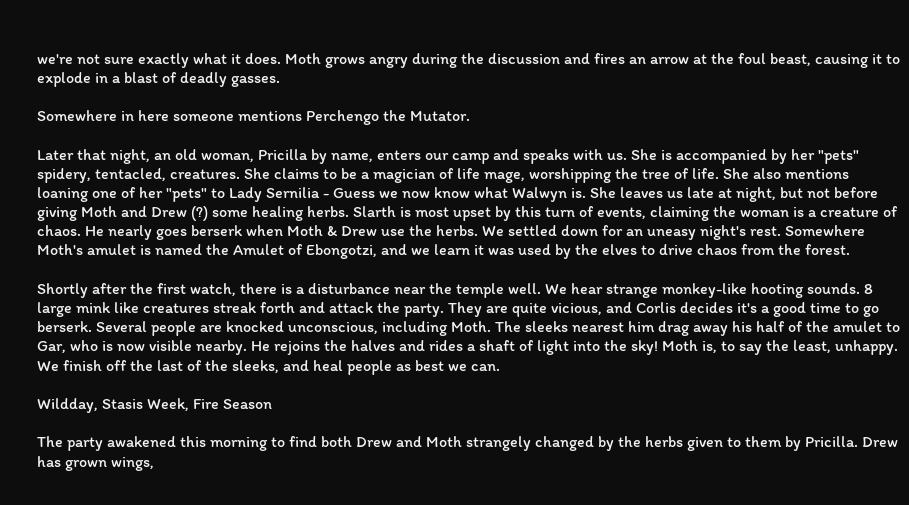we're not sure exactly what it does. Moth grows angry during the discussion and fires an arrow at the foul beast, causing it to explode in a blast of deadly gasses.

Somewhere in here someone mentions Perchengo the Mutator.

Later that night, an old woman, Pricilla by name, enters our camp and speaks with us. She is accompanied by her "pets" spidery, tentacled, creatures. She claims to be a magician of life mage, worshipping the tree of life. She also mentions loaning one of her "pets" to Lady Sernilia - Guess we now know what Walwyn is. She leaves us late at night, but not before giving Moth and Drew (?) some healing herbs. Slarth is most upset by this turn of events, claiming the woman is a creature of chaos. He nearly goes berserk when Moth & Drew use the herbs. We settled down for an uneasy night's rest. Somewhere Moth's amulet is named the Amulet of Ebongotzi, and we learn it was used by the elves to drive chaos from the forest.

Shortly after the first watch, there is a disturbance near the temple well. We hear strange monkey-like hooting sounds. 8 large mink like creatures streak forth and attack the party. They are quite vicious, and Corlis decides it's a good time to go berserk. Several people are knocked unconscious, including Moth. The sleeks nearest him drag away his half of the amulet to Gar, who is now visible nearby. He rejoins the halves and rides a shaft of light into the sky! Moth is, to say the least, unhappy. We finish off the last of the sleeks, and heal people as best we can.

Wildday, Stasis Week, Fire Season

The party awakened this morning to find both Drew and Moth strangely changed by the herbs given to them by Pricilla. Drew has grown wings,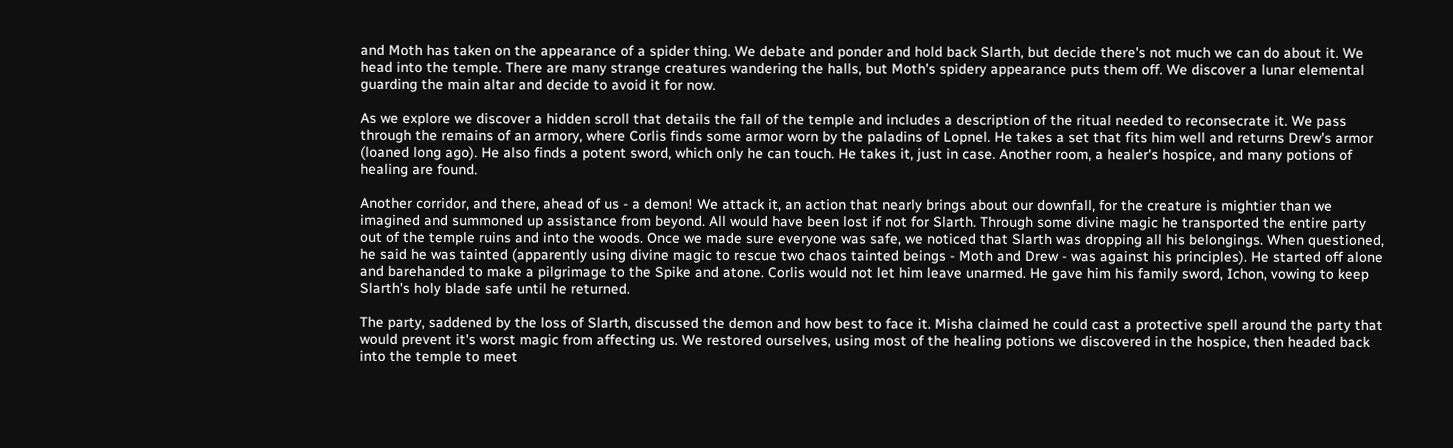and Moth has taken on the appearance of a spider thing. We debate and ponder and hold back Slarth, but decide there's not much we can do about it. We head into the temple. There are many strange creatures wandering the halls, but Moth's spidery appearance puts them off. We discover a lunar elemental guarding the main altar and decide to avoid it for now.

As we explore we discover a hidden scroll that details the fall of the temple and includes a description of the ritual needed to reconsecrate it. We pass through the remains of an armory, where Corlis finds some armor worn by the paladins of Lopnel. He takes a set that fits him well and returns Drew's armor (loaned long ago). He also finds a potent sword, which only he can touch. He takes it, just in case. Another room, a healer's hospice, and many potions of healing are found.

Another corridor, and there, ahead of us - a demon! We attack it, an action that nearly brings about our downfall, for the creature is mightier than we imagined and summoned up assistance from beyond. All would have been lost if not for Slarth. Through some divine magic he transported the entire party out of the temple ruins and into the woods. Once we made sure everyone was safe, we noticed that Slarth was dropping all his belongings. When questioned, he said he was tainted (apparently using divine magic to rescue two chaos tainted beings - Moth and Drew - was against his principles). He started off alone and barehanded to make a pilgrimage to the Spike and atone. Corlis would not let him leave unarmed. He gave him his family sword, Ichon, vowing to keep Slarth's holy blade safe until he returned.

The party, saddened by the loss of Slarth, discussed the demon and how best to face it. Misha claimed he could cast a protective spell around the party that would prevent it's worst magic from affecting us. We restored ourselves, using most of the healing potions we discovered in the hospice, then headed back into the temple to meet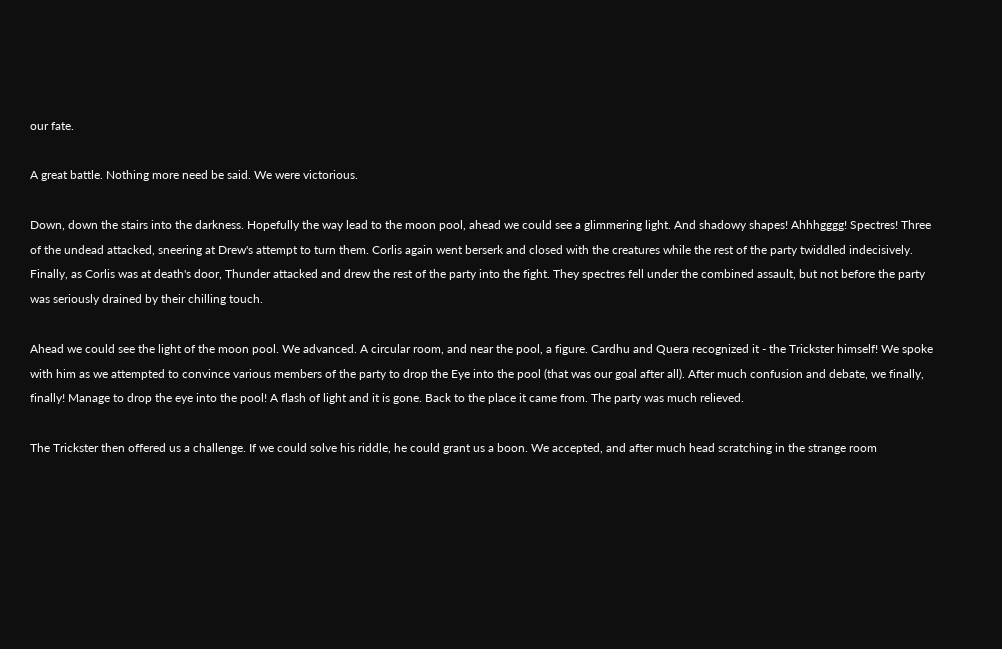our fate.

A great battle. Nothing more need be said. We were victorious.

Down, down the stairs into the darkness. Hopefully the way lead to the moon pool, ahead we could see a glimmering light. And shadowy shapes! Ahhhgggg! Spectres! Three of the undead attacked, sneering at Drew's attempt to turn them. Corlis again went berserk and closed with the creatures while the rest of the party twiddled indecisively. Finally, as Corlis was at death's door, Thunder attacked and drew the rest of the party into the fight. They spectres fell under the combined assault, but not before the party was seriously drained by their chilling touch.

Ahead we could see the light of the moon pool. We advanced. A circular room, and near the pool, a figure. Cardhu and Quera recognized it - the Trickster himself! We spoke with him as we attempted to convince various members of the party to drop the Eye into the pool (that was our goal after all). After much confusion and debate, we finally, finally! Manage to drop the eye into the pool! A flash of light and it is gone. Back to the place it came from. The party was much relieved.

The Trickster then offered us a challenge. If we could solve his riddle, he could grant us a boon. We accepted, and after much head scratching in the strange room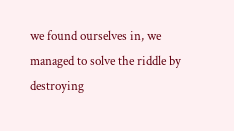we found ourselves in, we managed to solve the riddle by destroying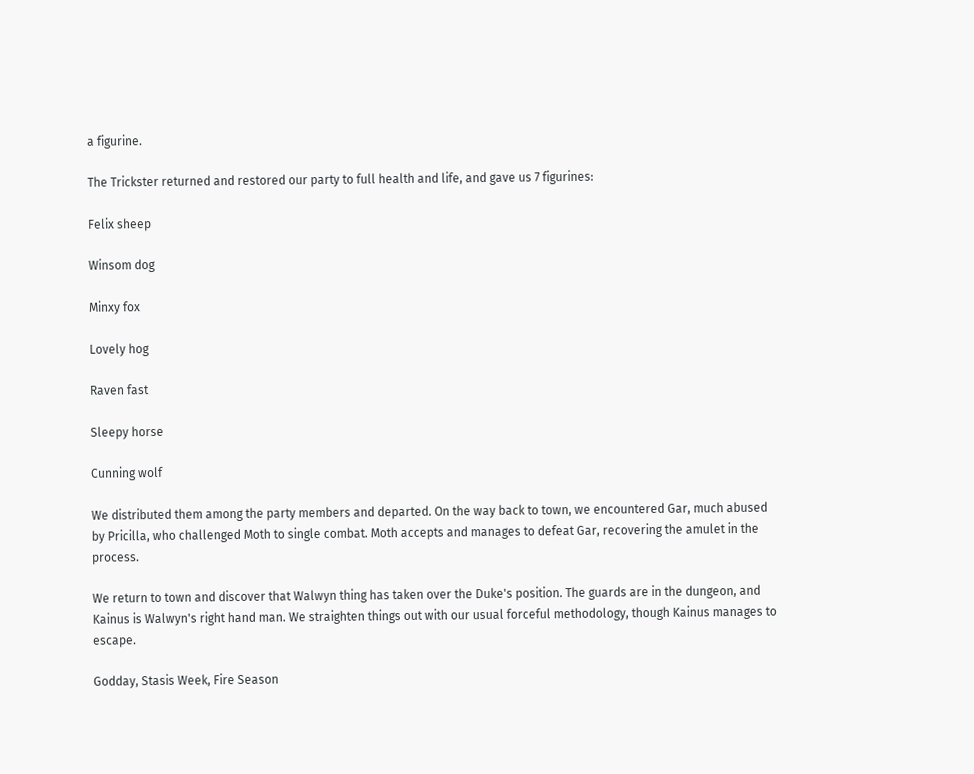a figurine.

The Trickster returned and restored our party to full health and life, and gave us 7 figurines:

Felix sheep

Winsom dog

Minxy fox

Lovely hog

Raven fast

Sleepy horse

Cunning wolf

We distributed them among the party members and departed. On the way back to town, we encountered Gar, much abused by Pricilla, who challenged Moth to single combat. Moth accepts and manages to defeat Gar, recovering the amulet in the process.

We return to town and discover that Walwyn thing has taken over the Duke's position. The guards are in the dungeon, and Kainus is Walwyn's right hand man. We straighten things out with our usual forceful methodology, though Kainus manages to escape.

Godday, Stasis Week, Fire Season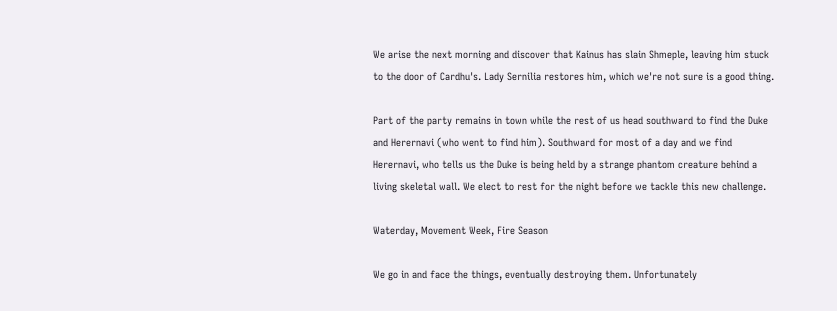We arise the next morning and discover that Kainus has slain Shmeple, leaving him stuck to the door of Cardhu's. Lady Sernilia restores him, which we're not sure is a good thing.

Part of the party remains in town while the rest of us head southward to find the Duke and Herernavi (who went to find him). Southward for most of a day and we find Herernavi, who tells us the Duke is being held by a strange phantom creature behind a living skeletal wall. We elect to rest for the night before we tackle this new challenge.

Waterday, Movement Week, Fire Season

We go in and face the things, eventually destroying them. Unfortunately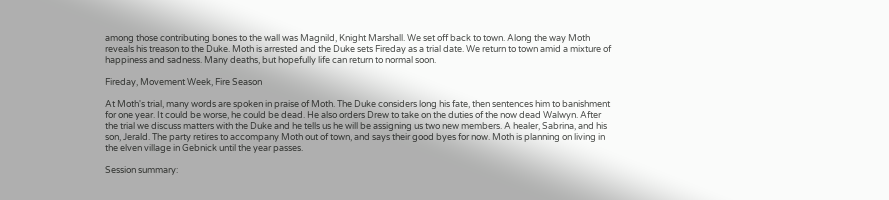among those contributing bones to the wall was Magnild, Knight Marshall. We set off back to town. Along the way Moth reveals his treason to the Duke. Moth is arrested and the Duke sets Fireday as a trial date. We return to town amid a mixture of happiness and sadness. Many deaths, but hopefully life can return to normal soon.

Fireday, Movement Week, Fire Season

At Moth's trial, many words are spoken in praise of Moth. The Duke considers long his fate, then sentences him to banishment for one year. It could be worse, he could be dead. He also orders Drew to take on the duties of the now dead Walwyn. After the trial we discuss matters with the Duke and he tells us he will be assigning us two new members. A healer, Sabrina, and his son, Jerald. The party retires to accompany Moth out of town, and says their good byes for now. Moth is planning on living in the elven village in Gebnick until the year passes.

Session summary: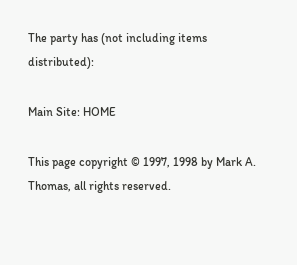The party has (not including items distributed):

Main Site: HOME

This page copyright © 1997, 1998 by Mark A. Thomas, all rights reserved.